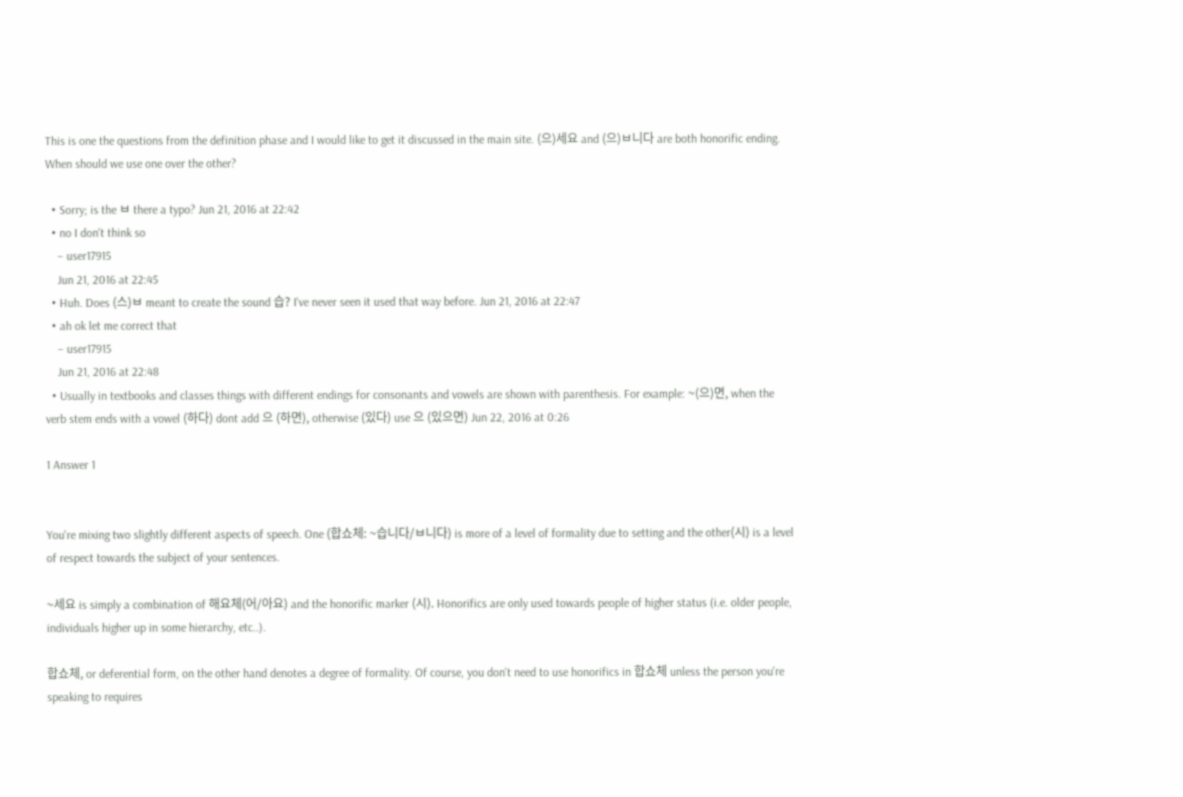This is one the questions from the definition phase and I would like to get it discussed in the main site. (으)세요 and (으)ㅂ니다 are both honorific ending. When should we use one over the other?

  • Sorry; is the ㅂ there a typo? Jun 21, 2016 at 22:42
  • no I don't think so
    – user17915
    Jun 21, 2016 at 22:45
  • Huh. Does (스)ㅂ meant to create the sound 습? I've never seen it used that way before. Jun 21, 2016 at 22:47
  • ah ok let me correct that
    – user17915
    Jun 21, 2016 at 22:48
  • Usually in textbooks and classes things with different endings for consonants and vowels are shown with parenthesis. For example: ~(으)면, when the verb stem ends with a vowel (하다) dont add 으 (하면), otherwise (있다) use 으 (있으면) Jun 22, 2016 at 0:26

1 Answer 1


You're mixing two slightly different aspects of speech. One (합쇼체: ~습니다/ㅂ니다) is more of a level of formality due to setting and the other(시) is a level of respect towards the subject of your sentences.

~세요 is simply a combination of 해요체(어/아요) and the honorific marker (시). Honorifics are only used towards people of higher status (i.e. older people, individuals higher up in some hierarchy, etc..).

합쇼체, or deferential form, on the other hand denotes a degree of formality. Of course, you don't need to use honorifics in 합쇼체 unless the person you're speaking to requires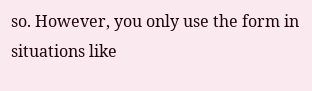so. However, you only use the form in situations like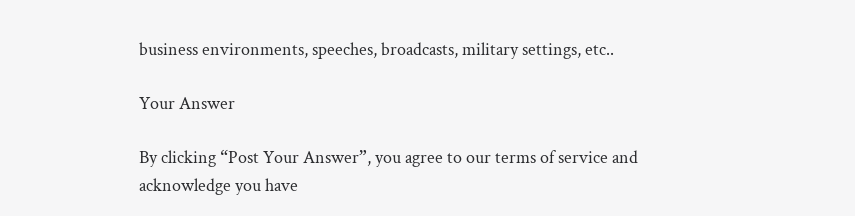business environments, speeches, broadcasts, military settings, etc..

Your Answer

By clicking “Post Your Answer”, you agree to our terms of service and acknowledge you have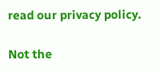read our privacy policy.

Not the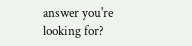answer you're looking for?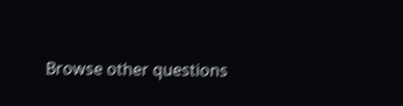Browse other questions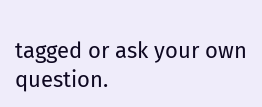tagged or ask your own question.